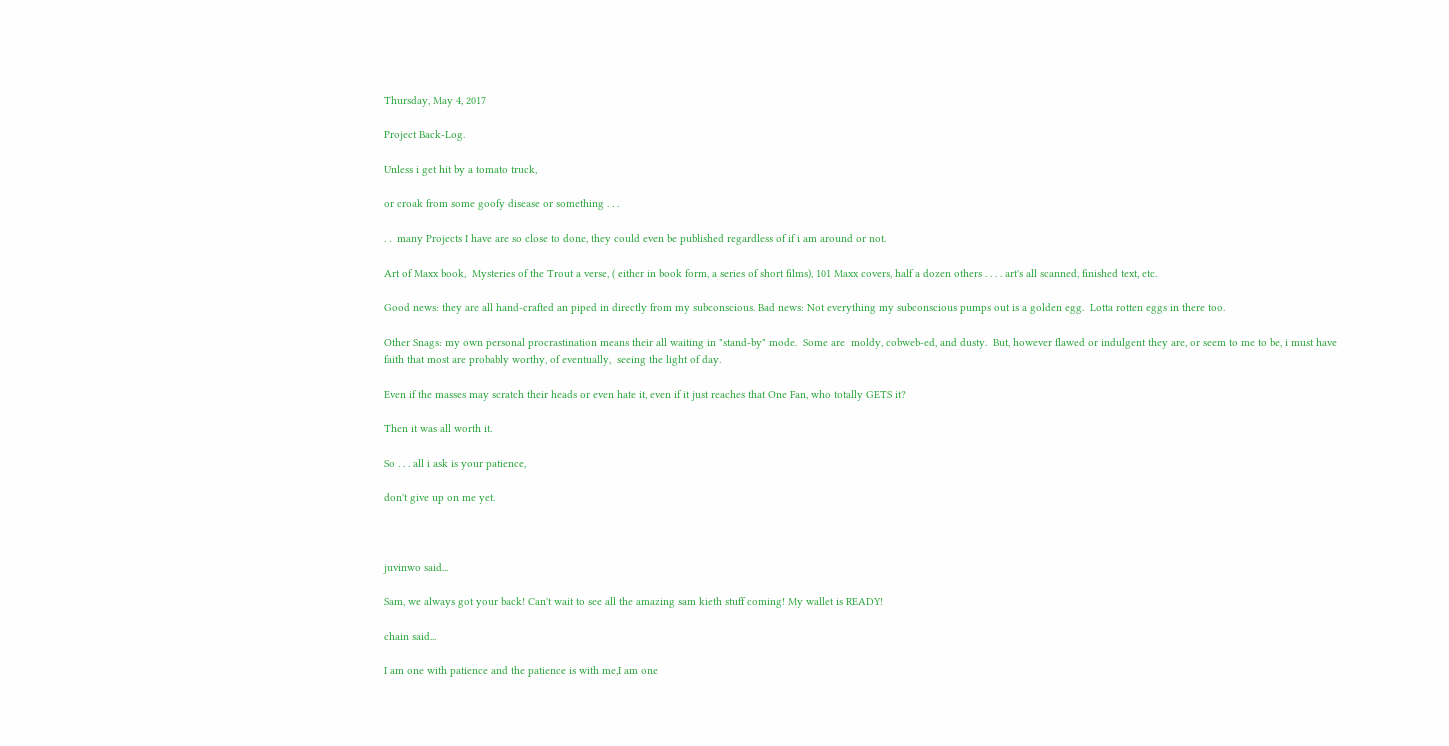Thursday, May 4, 2017

Project Back-Log.

Unless i get hit by a tomato truck,

or croak from some goofy disease or something . . .

. .  many Projects I have are so close to done, they could even be published regardless of if i am around or not.

Art of Maxx book,  Mysteries of the Trout a verse, ( either in book form, a series of short films), 101 Maxx covers, half a dozen others . . . . art's all scanned, finished text, etc.

Good news: they are all hand-crafted an piped in directly from my subconscious. Bad news: Not everything my subconscious pumps out is a golden egg.  Lotta rotten eggs in there too.

Other Snags: my own personal procrastination means their all waiting in "stand-by" mode.  Some are  moldy, cobweb-ed, and dusty.  But, however flawed or indulgent they are, or seem to me to be, i must have faith that most are probably worthy, of eventually,  seeing the light of day.

Even if the masses may scratch their heads or even hate it, even if it just reaches that One Fan, who totally GETS it?

Then it was all worth it.

So . . . all i ask is your patience,

don't give up on me yet.



juvinwo said...

Sam, we always got your back! Can't wait to see all the amazing sam kieth stuff coming! My wallet is READY!

chain said...

I am one with patience and the patience is with me,I am one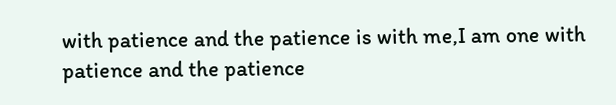with patience and the patience is with me,I am one with patience and the patience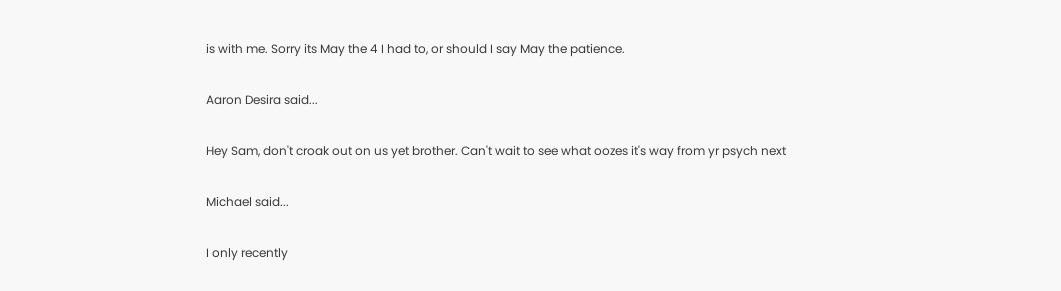is with me. Sorry its May the 4 I had to, or should I say May the patience.

Aaron Desira said...

Hey Sam, don't croak out on us yet brother. Can't wait to see what oozes it's way from yr psych next

Michael said...

I only recently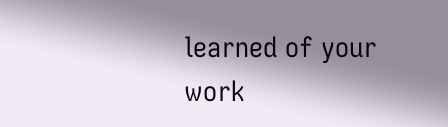learned of your work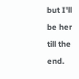but I'll be her till the end.